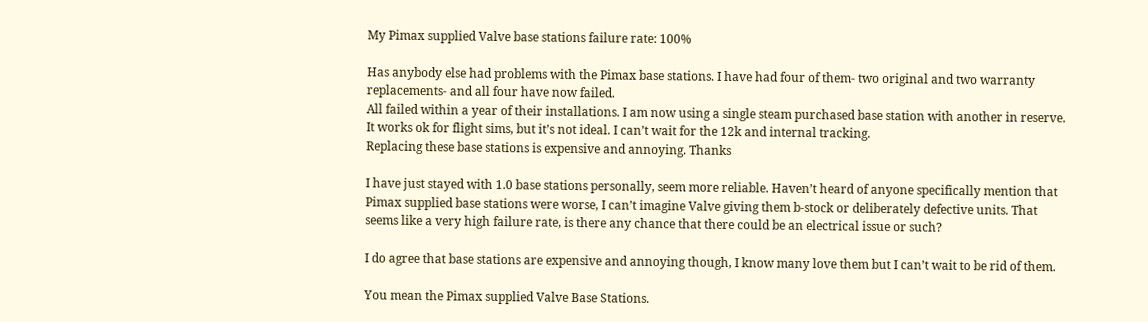My Pimax supplied Valve base stations failure rate: 100%

Has anybody else had problems with the Pimax base stations. I have had four of them- two original and two warranty replacements- and all four have now failed.
All failed within a year of their installations. I am now using a single steam purchased base station with another in reserve. It works ok for flight sims, but it’s not ideal. I can’t wait for the 12k and internal tracking.
Replacing these base stations is expensive and annoying. Thanks

I have just stayed with 1.0 base stations personally, seem more reliable. Haven’t heard of anyone specifically mention that Pimax supplied base stations were worse, I can’t imagine Valve giving them b-stock or deliberately defective units. That seems like a very high failure rate, is there any chance that there could be an electrical issue or such?

I do agree that base stations are expensive and annoying though, I know many love them but I can’t wait to be rid of them.

You mean the Pimax supplied Valve Base Stations.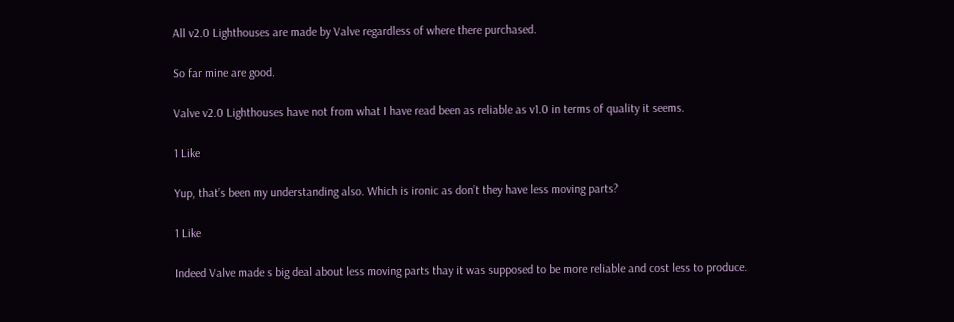All v2.0 Lighthouses are made by Valve regardless of where there purchased.

So far mine are good.

Valve v2.0 Lighthouses have not from what I have read been as reliable as v1.0 in terms of quality it seems.

1 Like

Yup, that’s been my understanding also. Which is ironic as don’t they have less moving parts?

1 Like

Indeed Valve made s big deal about less moving parts thay it was supposed to be more reliable and cost less to produce.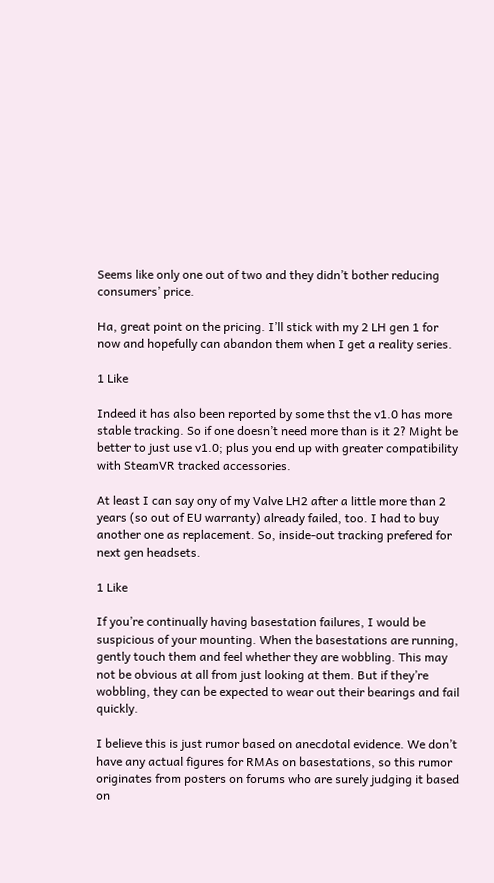Seems like only one out of two and they didn’t bother reducing consumers’ price.

Ha, great point on the pricing. I’ll stick with my 2 LH gen 1 for now and hopefully can abandon them when I get a reality series.

1 Like

Indeed it has also been reported by some thst the v1.0 has more stable tracking. So if one doesn’t need more than is it 2? Might be better to just use v1.0; plus you end up with greater compatibility with SteamVR tracked accessories.

At least I can say ony of my Valve LH2 after a little more than 2 years (so out of EU warranty) already failed, too. I had to buy another one as replacement. So, inside-out tracking prefered for next gen headsets.

1 Like

If you’re continually having basestation failures, I would be suspicious of your mounting. When the basestations are running, gently touch them and feel whether they are wobbling. This may not be obvious at all from just looking at them. But if they’re wobbling, they can be expected to wear out their bearings and fail quickly.

I believe this is just rumor based on anecdotal evidence. We don’t have any actual figures for RMAs on basestations, so this rumor originates from posters on forums who are surely judging it based on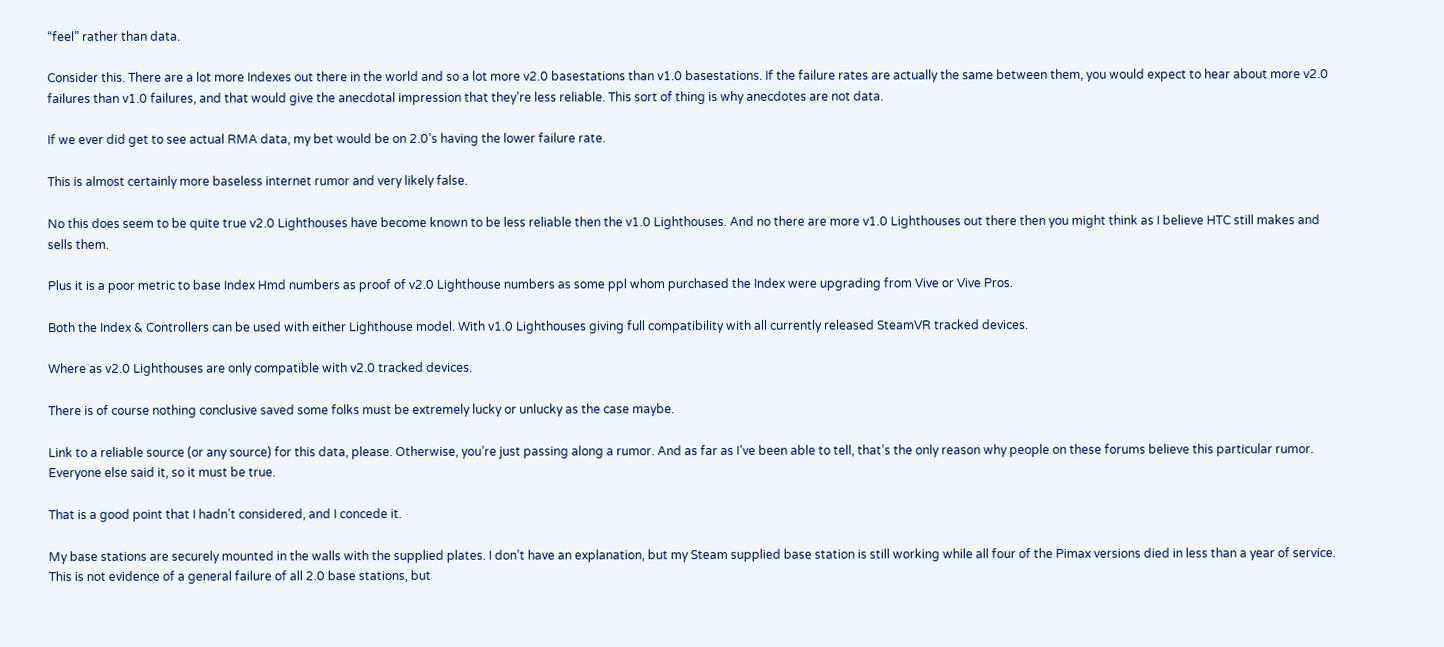“feel” rather than data.

Consider this. There are a lot more Indexes out there in the world and so a lot more v2.0 basestations than v1.0 basestations. If the failure rates are actually the same between them, you would expect to hear about more v2.0 failures than v1.0 failures, and that would give the anecdotal impression that they’re less reliable. This sort of thing is why anecdotes are not data.

If we ever did get to see actual RMA data, my bet would be on 2.0’s having the lower failure rate.

This is almost certainly more baseless internet rumor and very likely false.

No this does seem to be quite true v2.0 Lighthouses have become known to be less reliable then the v1.0 Lighthouses. And no there are more v1.0 Lighthouses out there then you might think as I believe HTC still makes and sells them.

Plus it is a poor metric to base Index Hmd numbers as proof of v2.0 Lighthouse numbers as some ppl whom purchased the Index were upgrading from Vive or Vive Pros.

Both the Index & Controllers can be used with either Lighthouse model. With v1.0 Lighthouses giving full compatibility with all currently released SteamVR tracked devices.

Where as v2.0 Lighthouses are only compatible with v2.0 tracked devices.

There is of course nothing conclusive saved some folks must be extremely lucky or unlucky as the case maybe.

Link to a reliable source (or any source) for this data, please. Otherwise, you’re just passing along a rumor. And as far as I’ve been able to tell, that’s the only reason why people on these forums believe this particular rumor. Everyone else said it, so it must be true.

That is a good point that I hadn’t considered, and I concede it.

My base stations are securely mounted in the walls with the supplied plates. I don’t have an explanation, but my Steam supplied base station is still working while all four of the Pimax versions died in less than a year of service.
This is not evidence of a general failure of all 2.0 base stations, but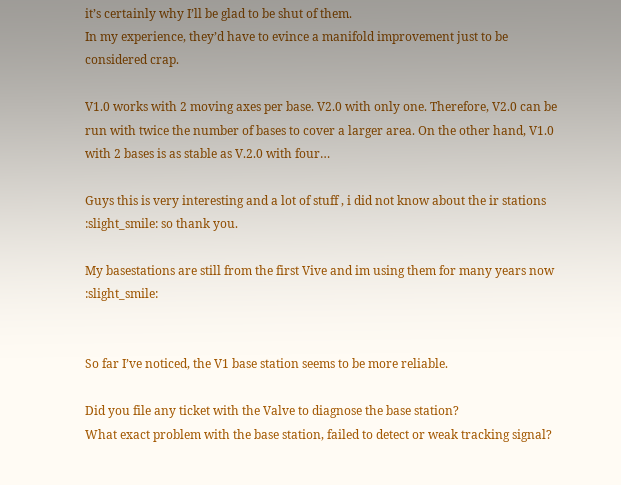it’s certainly why I’ll be glad to be shut of them.
In my experience, they’d have to evince a manifold improvement just to be considered crap.

V1.0 works with 2 moving axes per base. V2.0 with only one. Therefore, V2.0 can be run with twice the number of bases to cover a larger area. On the other hand, V1.0 with 2 bases is as stable as V.2.0 with four…

Guys this is very interesting and a lot of stuff , i did not know about the ir stations :slight_smile: so thank you.

My basestations are still from the first Vive and im using them for many years now :slight_smile:


So far I’ve noticed, the V1 base station seems to be more reliable.

Did you file any ticket with the Valve to diagnose the base station?
What exact problem with the base station, failed to detect or weak tracking signal?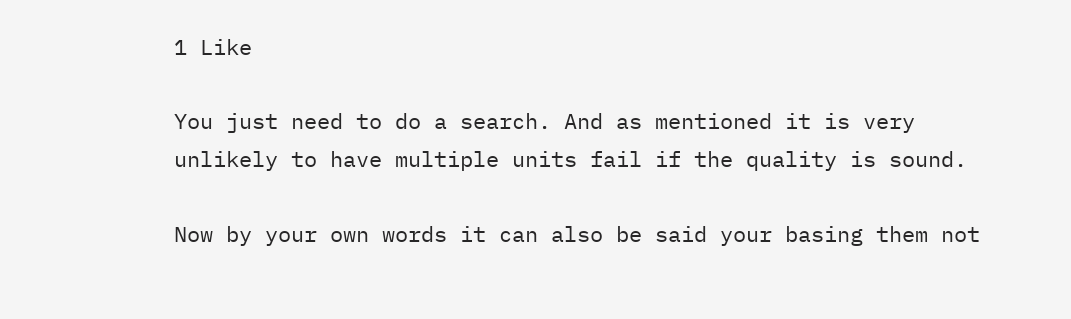1 Like

You just need to do a search. And as mentioned it is very unlikely to have multiple units fail if the quality is sound.

Now by your own words it can also be said your basing them not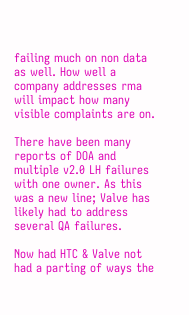failing much on non data as well. How well a company addresses rma will impact how many visible complaints are on.

There have been many reports of DOA and multiple v2.0 LH failures with one owner. As this was a new line; Valve has likely had to address several QA failures.

Now had HTC & Valve not had a parting of ways the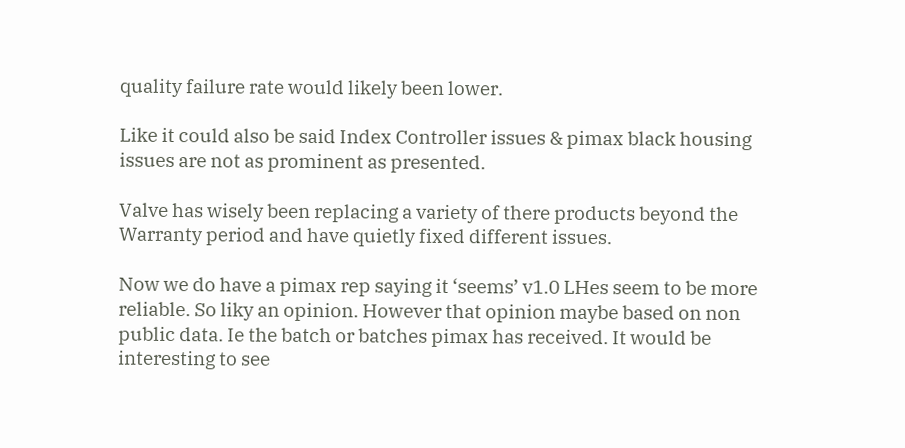quality failure rate would likely been lower.

Like it could also be said Index Controller issues & pimax black housing issues are not as prominent as presented.

Valve has wisely been replacing a variety of there products beyond the Warranty period and have quietly fixed different issues.

Now we do have a pimax rep saying it ‘seems’ v1.0 LHes seem to be more reliable. So liky an opinion. However that opinion maybe based on non public data. Ie the batch or batches pimax has received. It would be interesting to see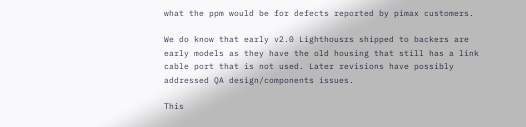what the ppm would be for defects reported by pimax customers.

We do know that early v2.0 Lighthousrs shipped to backers are early models as they have the old housing that still has a link cable port that is not used. Later revisions have possibly addressed QA design/components issues.

This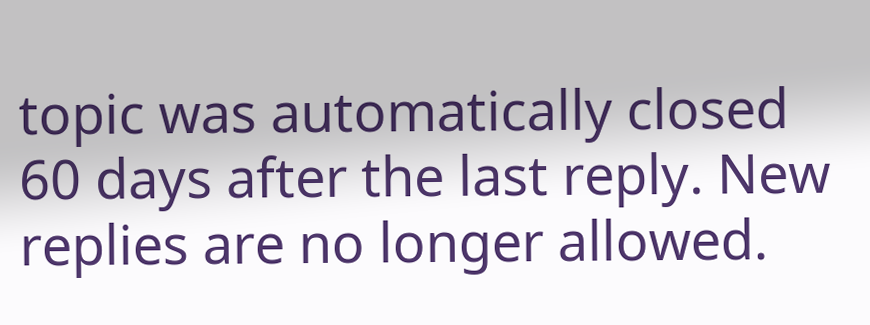topic was automatically closed 60 days after the last reply. New replies are no longer allowed.